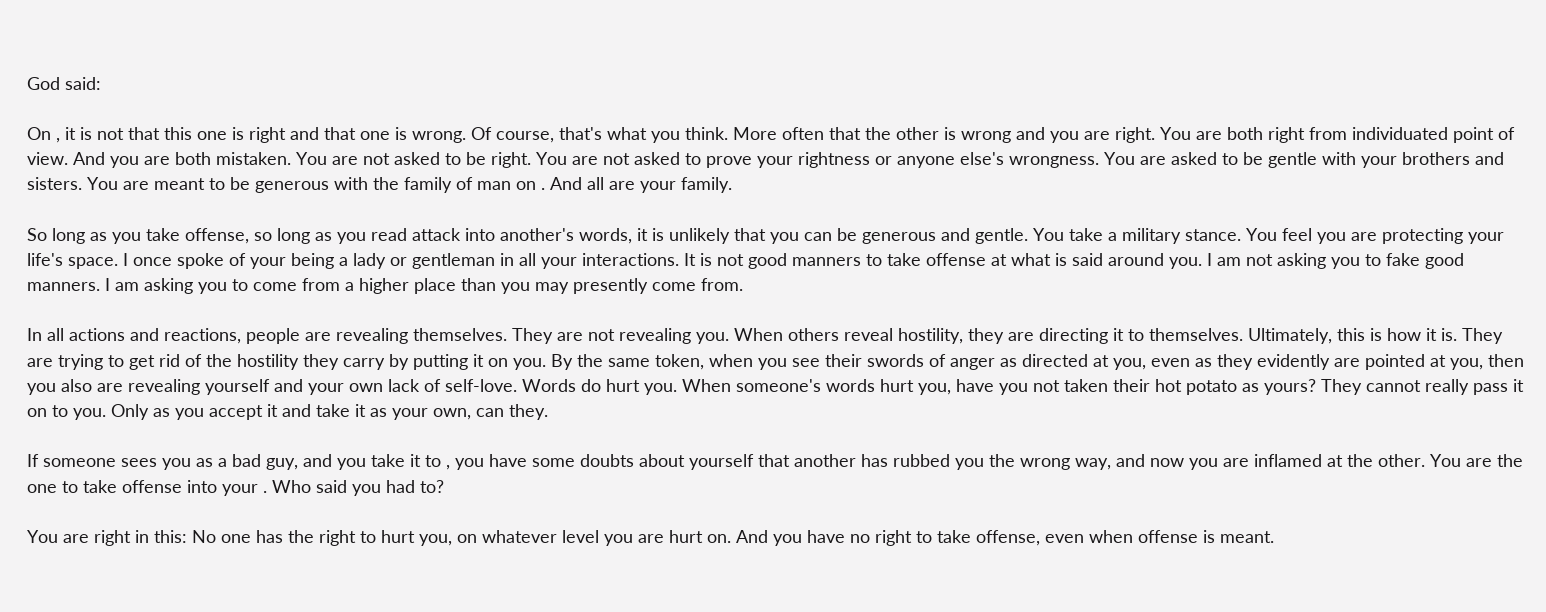God said:

On , it is not that this one is right and that one is wrong. Of course, that's what you think. More often that the other is wrong and you are right. You are both right from individuated point of view. And you are both mistaken. You are not asked to be right. You are not asked to prove your rightness or anyone else's wrongness. You are asked to be gentle with your brothers and sisters. You are meant to be generous with the family of man on . And all are your family.

So long as you take offense, so long as you read attack into another's words, it is unlikely that you can be generous and gentle. You take a military stance. You feel you are protecting your life's space. I once spoke of your being a lady or gentleman in all your interactions. It is not good manners to take offense at what is said around you. I am not asking you to fake good manners. I am asking you to come from a higher place than you may presently come from.

In all actions and reactions, people are revealing themselves. They are not revealing you. When others reveal hostility, they are directing it to themselves. Ultimately, this is how it is. They are trying to get rid of the hostility they carry by putting it on you. By the same token, when you see their swords of anger as directed at you, even as they evidently are pointed at you, then you also are revealing yourself and your own lack of self-love. Words do hurt you. When someone's words hurt you, have you not taken their hot potato as yours? They cannot really pass it on to you. Only as you accept it and take it as your own, can they.

If someone sees you as a bad guy, and you take it to , you have some doubts about yourself that another has rubbed you the wrong way, and now you are inflamed at the other. You are the one to take offense into your . Who said you had to?

You are right in this: No one has the right to hurt you, on whatever level you are hurt on. And you have no right to take offense, even when offense is meant.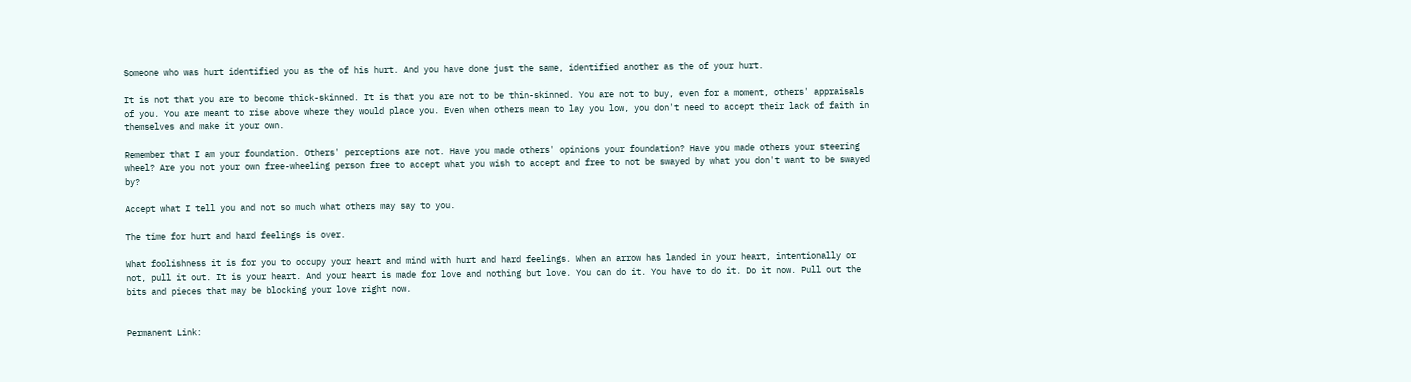Someone who was hurt identified you as the of his hurt. And you have done just the same, identified another as the of your hurt.

It is not that you are to become thick-skinned. It is that you are not to be thin-skinned. You are not to buy, even for a moment, others' appraisals of you. You are meant to rise above where they would place you. Even when others mean to lay you low, you don't need to accept their lack of faith in themselves and make it your own.

Remember that I am your foundation. Others' perceptions are not. Have you made others' opinions your foundation? Have you made others your steering wheel? Are you not your own free-wheeling person free to accept what you wish to accept and free to not be swayed by what you don't want to be swayed by?

Accept what I tell you and not so much what others may say to you.

The time for hurt and hard feelings is over.

What foolishness it is for you to occupy your heart and mind with hurt and hard feelings. When an arrow has landed in your heart, intentionally or not, pull it out. It is your heart. And your heart is made for love and nothing but love. You can do it. You have to do it. Do it now. Pull out the bits and pieces that may be blocking your love right now.


Permanent Link: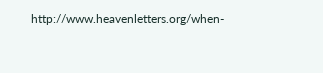http://www.heavenletters.org/when-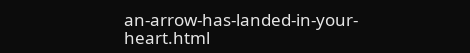an-arrow-has-landed-in-your-heart.html